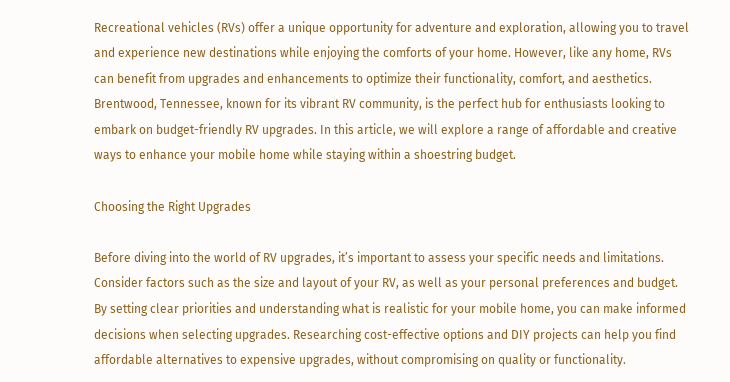Recreational vehicles (RVs) offer a unique opportunity for adventure and exploration, allowing you to travel and experience new destinations while enjoying the comforts of your home. However, like any home, RVs can benefit from upgrades and enhancements to optimize their functionality, comfort, and aesthetics. Brentwood, Tennessee, known for its vibrant RV community, is the perfect hub for enthusiasts looking to embark on budget-friendly RV upgrades. In this article, we will explore a range of affordable and creative ways to enhance your mobile home while staying within a shoestring budget.

Choosing the Right Upgrades

Before diving into the world of RV upgrades, it’s important to assess your specific needs and limitations. Consider factors such as the size and layout of your RV, as well as your personal preferences and budget. By setting clear priorities and understanding what is realistic for your mobile home, you can make informed decisions when selecting upgrades. Researching cost-effective options and DIY projects can help you find affordable alternatives to expensive upgrades, without compromising on quality or functionality.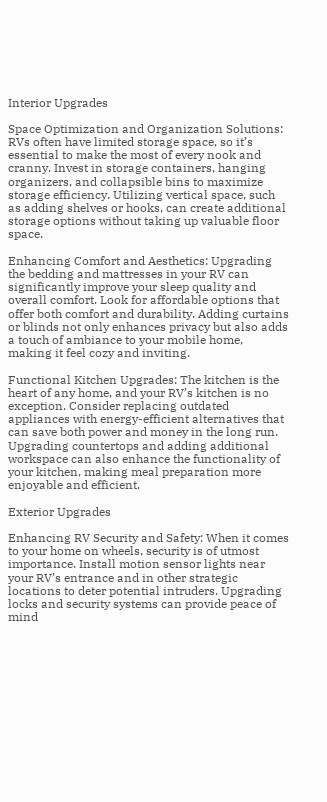Interior Upgrades

Space Optimization and Organization Solutions: RVs often have limited storage space, so it’s essential to make the most of every nook and cranny. Invest in storage containers, hanging organizers, and collapsible bins to maximize storage efficiency. Utilizing vertical space, such as adding shelves or hooks, can create additional storage options without taking up valuable floor space.

Enhancing Comfort and Aesthetics: Upgrading the bedding and mattresses in your RV can significantly improve your sleep quality and overall comfort. Look for affordable options that offer both comfort and durability. Adding curtains or blinds not only enhances privacy but also adds a touch of ambiance to your mobile home, making it feel cozy and inviting.

Functional Kitchen Upgrades: The kitchen is the heart of any home, and your RV’s kitchen is no exception. Consider replacing outdated appliances with energy-efficient alternatives that can save both power and money in the long run. Upgrading countertops and adding additional workspace can also enhance the functionality of your kitchen, making meal preparation more enjoyable and efficient.

Exterior Upgrades

Enhancing RV Security and Safety: When it comes to your home on wheels, security is of utmost importance. Install motion sensor lights near your RV’s entrance and in other strategic locations to deter potential intruders. Upgrading locks and security systems can provide peace of mind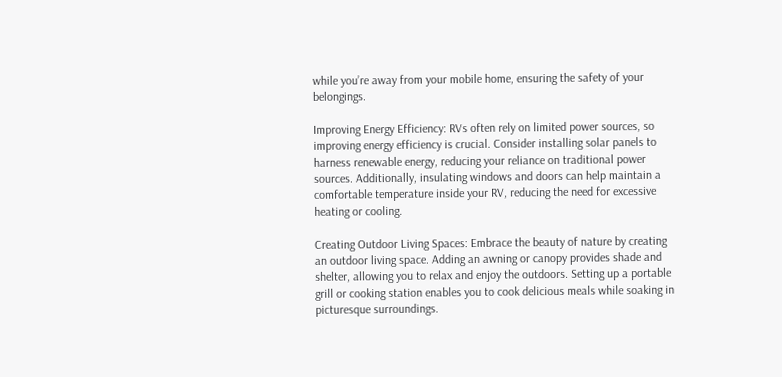while you’re away from your mobile home, ensuring the safety of your belongings.

Improving Energy Efficiency: RVs often rely on limited power sources, so improving energy efficiency is crucial. Consider installing solar panels to harness renewable energy, reducing your reliance on traditional power sources. Additionally, insulating windows and doors can help maintain a comfortable temperature inside your RV, reducing the need for excessive heating or cooling.

Creating Outdoor Living Spaces: Embrace the beauty of nature by creating an outdoor living space. Adding an awning or canopy provides shade and shelter, allowing you to relax and enjoy the outdoors. Setting up a portable grill or cooking station enables you to cook delicious meals while soaking in picturesque surroundings.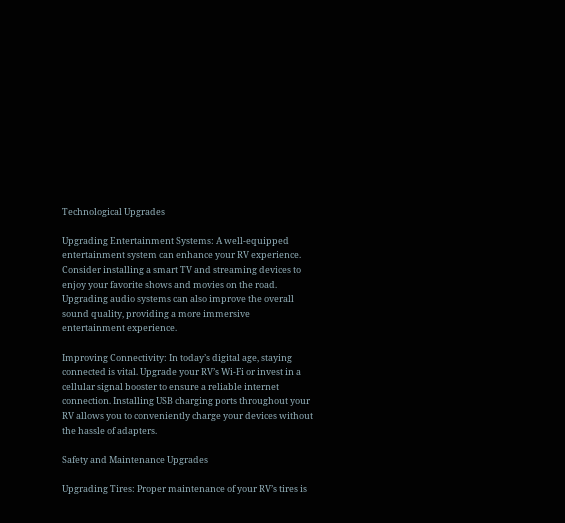Technological Upgrades

Upgrading Entertainment Systems: A well-equipped entertainment system can enhance your RV experience. Consider installing a smart TV and streaming devices to enjoy your favorite shows and movies on the road. Upgrading audio systems can also improve the overall sound quality, providing a more immersive entertainment experience.

Improving Connectivity: In today’s digital age, staying connected is vital. Upgrade your RV’s Wi-Fi or invest in a cellular signal booster to ensure a reliable internet connection. Installing USB charging ports throughout your RV allows you to conveniently charge your devices without the hassle of adapters.

Safety and Maintenance Upgrades

Upgrading Tires: Proper maintenance of your RV’s tires is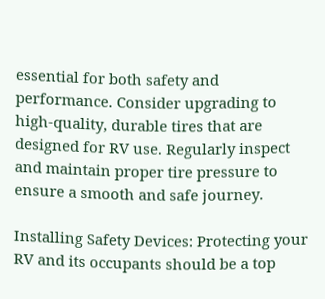essential for both safety and performance. Consider upgrading to high-quality, durable tires that are designed for RV use. Regularly inspect and maintain proper tire pressure to ensure a smooth and safe journey.

Installing Safety Devices: Protecting your RV and its occupants should be a top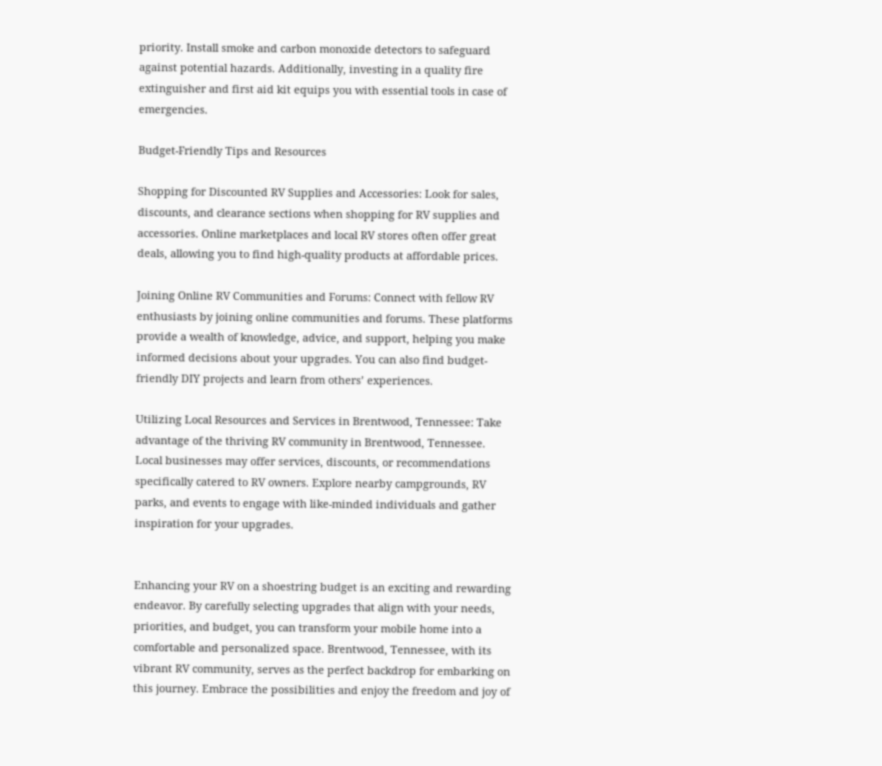priority. Install smoke and carbon monoxide detectors to safeguard against potential hazards. Additionally, investing in a quality fire extinguisher and first aid kit equips you with essential tools in case of emergencies.

Budget-Friendly Tips and Resources

Shopping for Discounted RV Supplies and Accessories: Look for sales, discounts, and clearance sections when shopping for RV supplies and accessories. Online marketplaces and local RV stores often offer great deals, allowing you to find high-quality products at affordable prices.

Joining Online RV Communities and Forums: Connect with fellow RV enthusiasts by joining online communities and forums. These platforms provide a wealth of knowledge, advice, and support, helping you make informed decisions about your upgrades. You can also find budget-friendly DIY projects and learn from others’ experiences.

Utilizing Local Resources and Services in Brentwood, Tennessee: Take advantage of the thriving RV community in Brentwood, Tennessee. Local businesses may offer services, discounts, or recommendations specifically catered to RV owners. Explore nearby campgrounds, RV parks, and events to engage with like-minded individuals and gather inspiration for your upgrades.


Enhancing your RV on a shoestring budget is an exciting and rewarding endeavor. By carefully selecting upgrades that align with your needs, priorities, and budget, you can transform your mobile home into a comfortable and personalized space. Brentwood, Tennessee, with its vibrant RV community, serves as the perfect backdrop for embarking on this journey. Embrace the possibilities and enjoy the freedom and joy of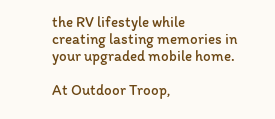the RV lifestyle while creating lasting memories in your upgraded mobile home.

At Outdoor Troop,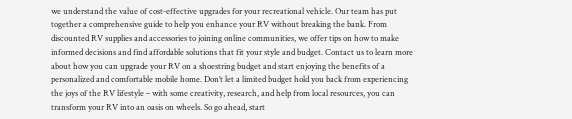we understand the value of cost-effective upgrades for your recreational vehicle. Our team has put together a comprehensive guide to help you enhance your RV without breaking the bank. From discounted RV supplies and accessories to joining online communities, we offer tips on how to make informed decisions and find affordable solutions that fit your style and budget. Contact us to learn more about how you can upgrade your RV on a shoestring budget and start enjoying the benefits of a personalized and comfortable mobile home. Don’t let a limited budget hold you back from experiencing the joys of the RV lifestyle – with some creativity, research, and help from local resources, you can transform your RV into an oasis on wheels. So go ahead, start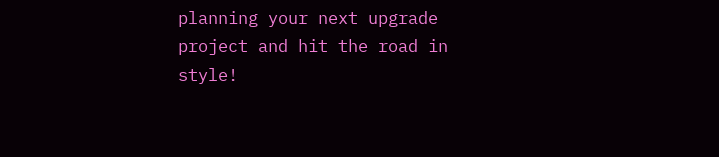planning your next upgrade project and hit the road in style!